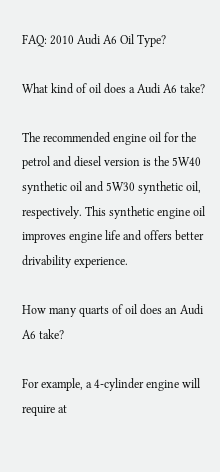FAQ: 2010 Audi A6 Oil Type?

What kind of oil does a Audi A6 take?

The recommended engine oil for the petrol and diesel version is the 5W40 synthetic oil and 5W30 synthetic oil, respectively. This synthetic engine oil improves engine life and offers better drivability experience.

How many quarts of oil does an Audi A6 take?

For example, a 4-cylinder engine will require at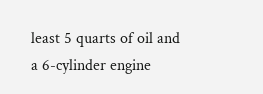least 5 quarts of oil and a 6-cylinder engine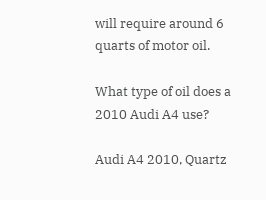will require around 6 quarts of motor oil.

What type of oil does a 2010 Audi A4 use?

Audi A4 2010, Quartz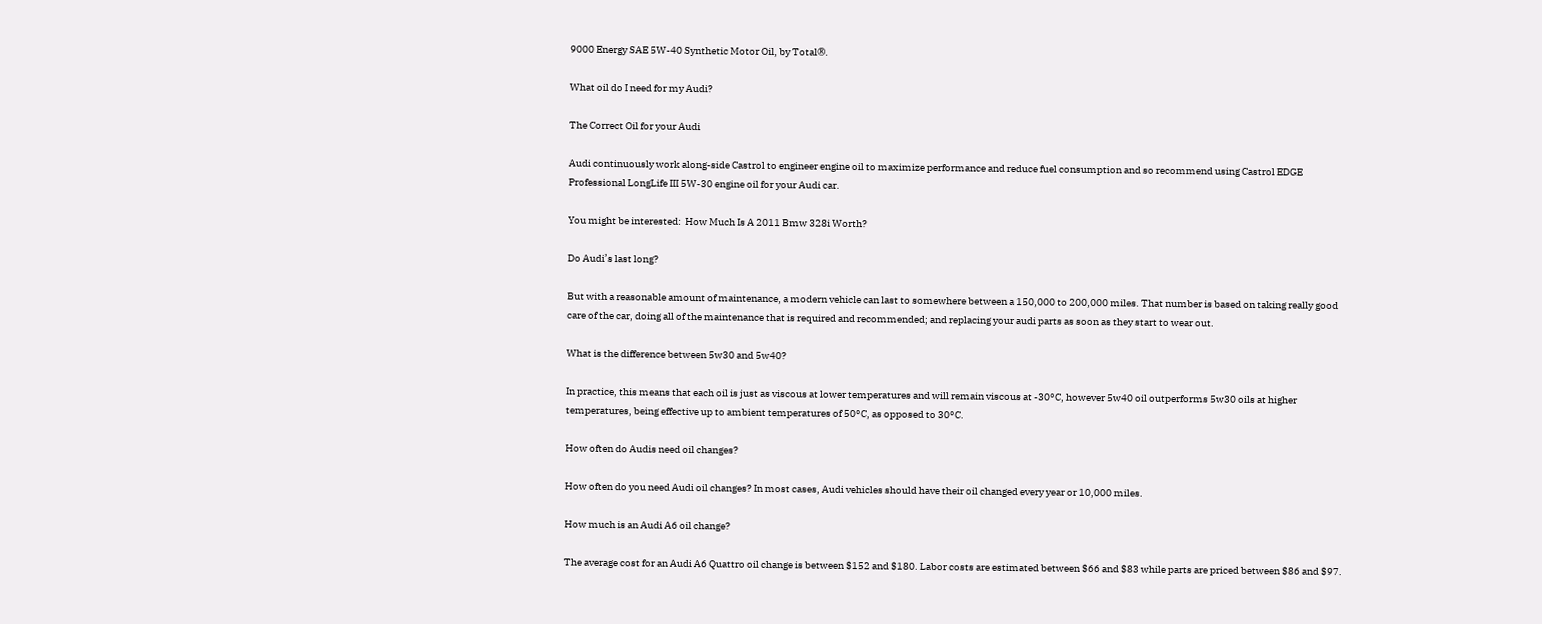9000 Energy SAE 5W-40 Synthetic Motor Oil, by Total®.

What oil do I need for my Audi?

The Correct Oil for your Audi

Audi continuously work along-side Castrol to engineer engine oil to maximize performance and reduce fuel consumption and so recommend using Castrol EDGE Professional LongLife III 5W-30 engine oil for your Audi car.

You might be interested:  How Much Is A 2011 Bmw 328i Worth?

Do Audi’s last long?

But with a reasonable amount of maintenance, a modern vehicle can last to somewhere between a 150,000 to 200,000 miles. That number is based on taking really good care of the car, doing all of the maintenance that is required and recommended; and replacing your audi parts as soon as they start to wear out.

What is the difference between 5w30 and 5w40?

In practice, this means that each oil is just as viscous at lower temperatures and will remain viscous at -30°C, however 5w40 oil outperforms 5w30 oils at higher temperatures, being effective up to ambient temperatures of 50°C, as opposed to 30°C.

How often do Audis need oil changes?

How often do you need Audi oil changes? In most cases, Audi vehicles should have their oil changed every year or 10,000 miles.

How much is an Audi A6 oil change?

The average cost for an Audi A6 Quattro oil change is between $152 and $180. Labor costs are estimated between $66 and $83 while parts are priced between $86 and $97.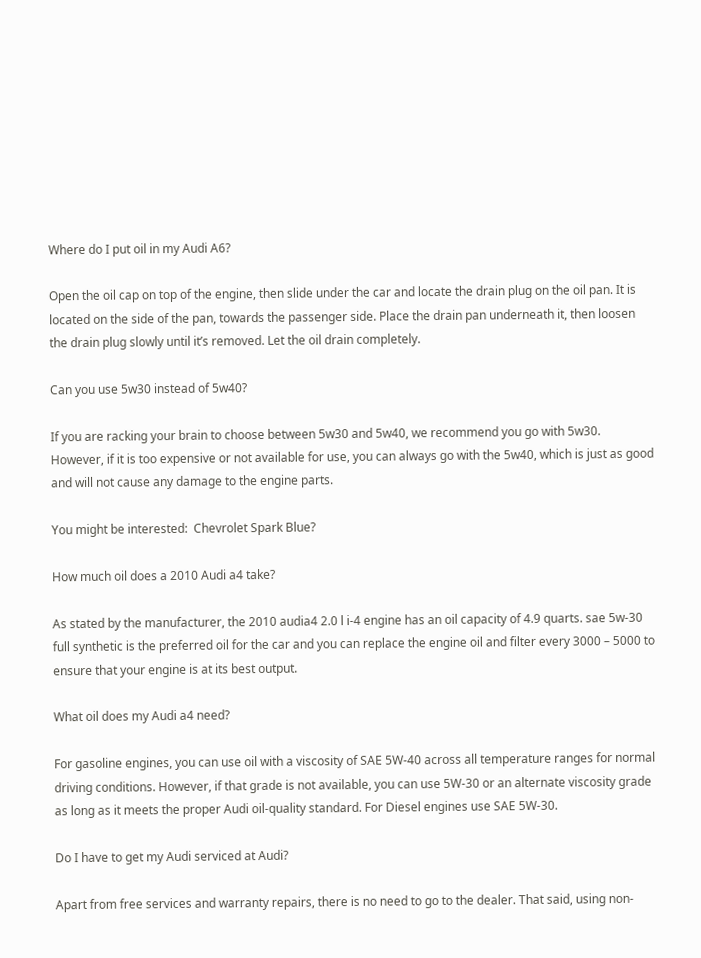Where do I put oil in my Audi A6?

Open the oil cap on top of the engine, then slide under the car and locate the drain plug on the oil pan. It is located on the side of the pan, towards the passenger side. Place the drain pan underneath it, then loosen the drain plug slowly until it’s removed. Let the oil drain completely.

Can you use 5w30 instead of 5w40?

If you are racking your brain to choose between 5w30 and 5w40, we recommend you go with 5w30. However, if it is too expensive or not available for use, you can always go with the 5w40, which is just as good and will not cause any damage to the engine parts.

You might be interested:  Chevrolet Spark Blue?

How much oil does a 2010 Audi a4 take?

As stated by the manufacturer, the 2010 audia4 2.0 l i-4 engine has an oil capacity of 4.9 quarts. sae 5w-30 full synthetic is the preferred oil for the car and you can replace the engine oil and filter every 3000 – 5000 to ensure that your engine is at its best output.

What oil does my Audi a4 need?

For gasoline engines, you can use oil with a viscosity of SAE 5W-40 across all temperature ranges for normal driving conditions. However, if that grade is not available, you can use 5W-30 or an alternate viscosity grade as long as it meets the proper Audi oil-quality standard. For Diesel engines use SAE 5W-30.

Do I have to get my Audi serviced at Audi?

Apart from free services and warranty repairs, there is no need to go to the dealer. That said, using non-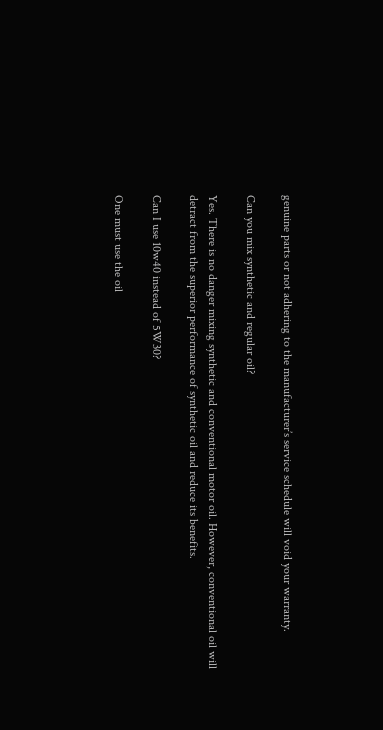genuine parts or not adhering to the manufacturer’s service schedule will void your warranty.

Can you mix synthetic and regular oil?

Yes. There is no danger mixing synthetic and conventional motor oil. However, conventional oil will detract from the superior performance of synthetic oil and reduce its benefits.

Can I use 10w40 instead of 5W30?

One must use the oil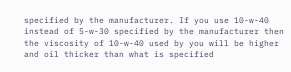specified by the manufacturer. If you use 10-w-40 instead of 5-w-30 specified by the manufacturer then the viscosity of 10-w-40 used by you will be higher and oil thicker than what is specified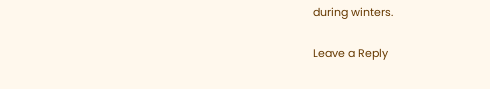during winters.

Leave a Reply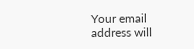Your email address will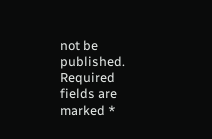not be published. Required fields are marked *